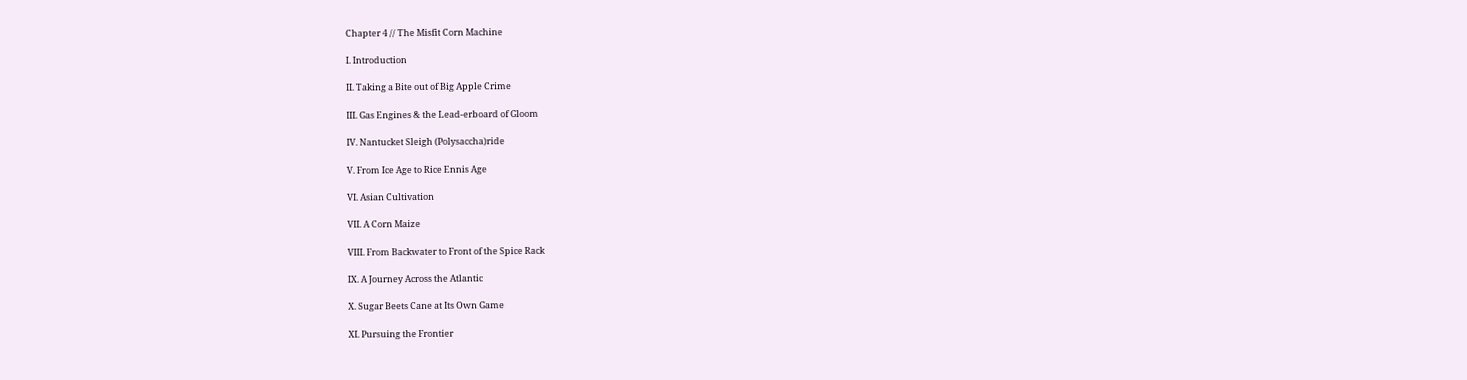Chapter 4 // The Misfit Corn Machine

I. Introduction

II. Taking a Bite out of Big Apple Crime

III. Gas Engines & the Lead-erboard of Gloom

IV. Nantucket Sleigh (Polysaccha)ride

V. From Ice Age to Rice Ennis Age

VI. Asian Cultivation

VII. A Corn Maize

VIII. From Backwater to Front of the Spice Rack

IX. A Journey Across the Atlantic

X. Sugar Beets Cane at Its Own Game

XI. Pursuing the Frontier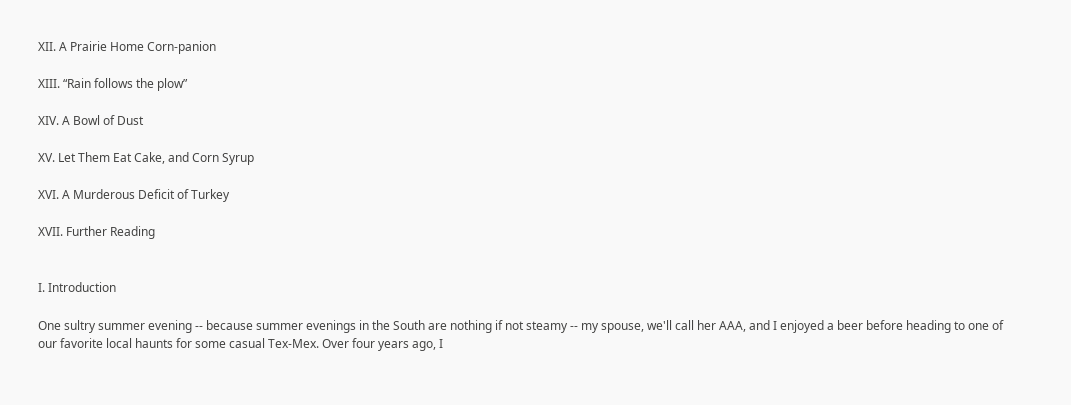XII. A Prairie Home Corn-panion

XIII. “Rain follows the plow”

XIV. A Bowl of Dust

XV. Let Them Eat Cake, and Corn Syrup

XVI. A Murderous Deficit of Turkey

XVII. Further Reading


I. Introduction

One sultry summer evening -- because summer evenings in the South are nothing if not steamy -- my spouse, we'll call her AAA, and I enjoyed a beer before heading to one of our favorite local haunts for some casual Tex-Mex. Over four years ago, I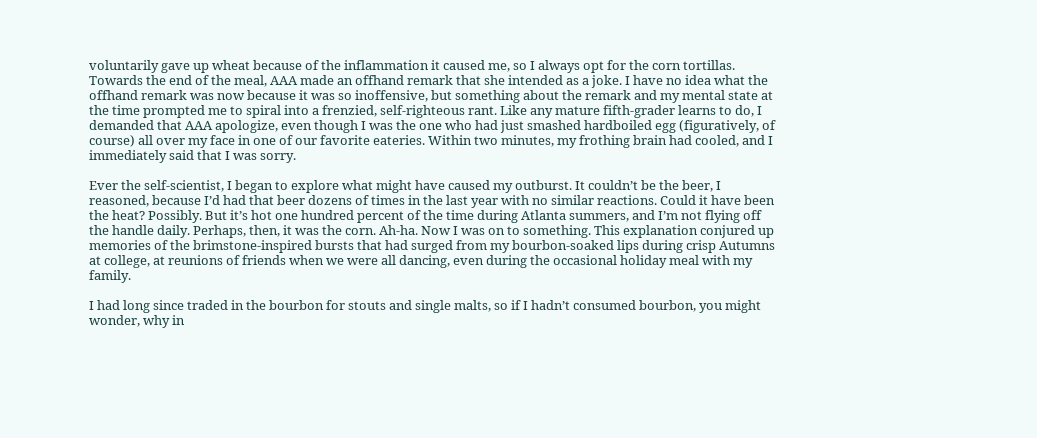voluntarily gave up wheat because of the inflammation it caused me, so I always opt for the corn tortillas. Towards the end of the meal, AAA made an offhand remark that she intended as a joke. I have no idea what the offhand remark was now because it was so inoffensive, but something about the remark and my mental state at the time prompted me to spiral into a frenzied, self-righteous rant. Like any mature fifth-grader learns to do, I demanded that AAA apologize, even though I was the one who had just smashed hardboiled egg (figuratively, of course) all over my face in one of our favorite eateries. Within two minutes, my frothing brain had cooled, and I immediately said that I was sorry.

Ever the self-scientist, I began to explore what might have caused my outburst. It couldn’t be the beer, I reasoned, because I’d had that beer dozens of times in the last year with no similar reactions. Could it have been the heat? Possibly. But it’s hot one hundred percent of the time during Atlanta summers, and I’m not flying off the handle daily. Perhaps, then, it was the corn. Ah-ha. Now I was on to something. This explanation conjured up memories of the brimstone-inspired bursts that had surged from my bourbon-soaked lips during crisp Autumns at college, at reunions of friends when we were all dancing, even during the occasional holiday meal with my family.

I had long since traded in the bourbon for stouts and single malts, so if I hadn’t consumed bourbon, you might wonder, why in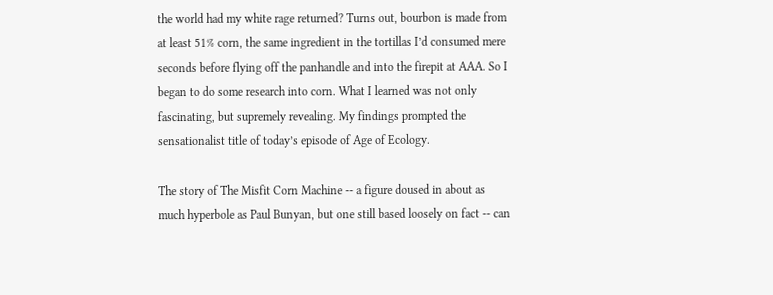the world had my white rage returned? Turns out, bourbon is made from at least 51% corn, the same ingredient in the tortillas I’d consumed mere seconds before flying off the panhandle and into the firepit at AAA. So I began to do some research into corn. What I learned was not only fascinating, but supremely revealing. My findings prompted the sensationalist title of today’s episode of Age of Ecology.

The story of The Misfit Corn Machine -- a figure doused in about as much hyperbole as Paul Bunyan, but one still based loosely on fact -- can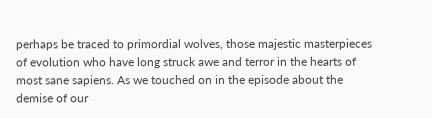perhaps be traced to primordial wolves, those majestic masterpieces of evolution who have long struck awe and terror in the hearts of most sane sapiens. As we touched on in the episode about the demise of our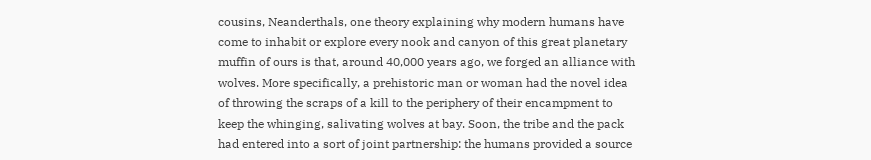cousins, Neanderthals, one theory explaining why modern humans have come to inhabit or explore every nook and canyon of this great planetary muffin of ours is that, around 40,000 years ago, we forged an alliance with wolves. More specifically, a prehistoric man or woman had the novel idea of throwing the scraps of a kill to the periphery of their encampment to keep the whinging, salivating wolves at bay. Soon, the tribe and the pack had entered into a sort of joint partnership: the humans provided a source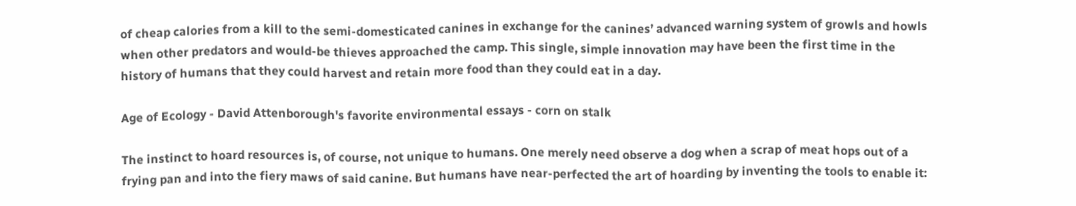of cheap calories from a kill to the semi-domesticated canines in exchange for the canines’ advanced warning system of growls and howls when other predators and would-be thieves approached the camp. This single, simple innovation may have been the first time in the history of humans that they could harvest and retain more food than they could eat in a day.

Age of Ecology - David Attenborough's favorite environmental essays - corn on stalk

The instinct to hoard resources is, of course, not unique to humans. One merely need observe a dog when a scrap of meat hops out of a frying pan and into the fiery maws of said canine. But humans have near-perfected the art of hoarding by inventing the tools to enable it: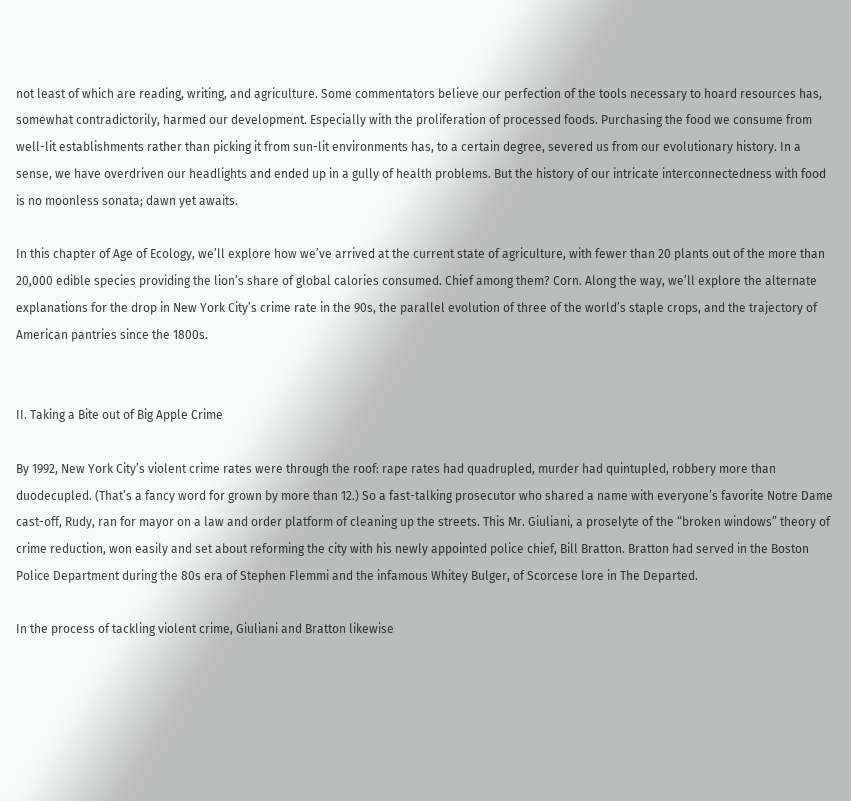not least of which are reading, writing, and agriculture. Some commentators believe our perfection of the tools necessary to hoard resources has, somewhat contradictorily, harmed our development. Especially with the proliferation of processed foods. Purchasing the food we consume from well-lit establishments rather than picking it from sun-lit environments has, to a certain degree, severed us from our evolutionary history. In a sense, we have overdriven our headlights and ended up in a gully of health problems. But the history of our intricate interconnectedness with food is no moonless sonata; dawn yet awaits.

In this chapter of Age of Ecology, we’ll explore how we’ve arrived at the current state of agriculture, with fewer than 20 plants out of the more than 20,000 edible species providing the lion’s share of global calories consumed. Chief among them? Corn. Along the way, we’ll explore the alternate explanations for the drop in New York City’s crime rate in the 90s, the parallel evolution of three of the world’s staple crops, and the trajectory of American pantries since the 1800s.


II. Taking a Bite out of Big Apple Crime

By 1992, New York City’s violent crime rates were through the roof: rape rates had quadrupled, murder had quintupled, robbery more than duodecupled. (That’s a fancy word for grown by more than 12.) So a fast-talking prosecutor who shared a name with everyone’s favorite Notre Dame cast-off, Rudy, ran for mayor on a law and order platform of cleaning up the streets. This Mr. Giuliani, a proselyte of the “broken windows” theory of crime reduction, won easily and set about reforming the city with his newly appointed police chief, Bill Bratton. Bratton had served in the Boston Police Department during the 80s era of Stephen Flemmi and the infamous Whitey Bulger, of Scorcese lore in The Departed.

In the process of tackling violent crime, Giuliani and Bratton likewise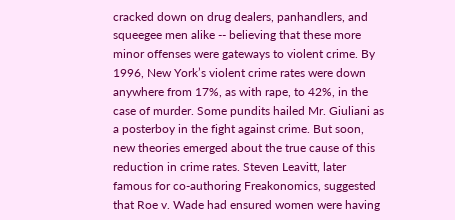cracked down on drug dealers, panhandlers, and squeegee men alike -- believing that these more minor offenses were gateways to violent crime. By 1996, New York’s violent crime rates were down anywhere from 17%, as with rape, to 42%, in the case of murder. Some pundits hailed Mr. Giuliani as a posterboy in the fight against crime. But soon, new theories emerged about the true cause of this reduction in crime rates. Steven Leavitt, later famous for co-authoring Freakonomics, suggested that Roe v. Wade had ensured women were having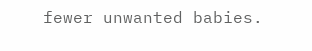fewer unwanted babies.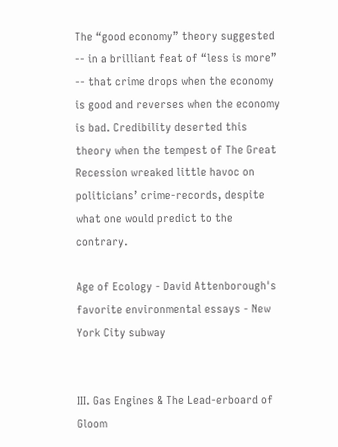The “good economy” theory suggested -- in a brilliant feat of “less is more” -- that crime drops when the economy is good and reverses when the economy is bad. Credibility deserted this theory when the tempest of The Great Recession wreaked little havoc on politicians’ crime-records, despite what one would predict to the contrary.

Age of Ecology - David Attenborough's favorite environmental essays - New York City subway


III. Gas Engines & The Lead-erboard of Gloom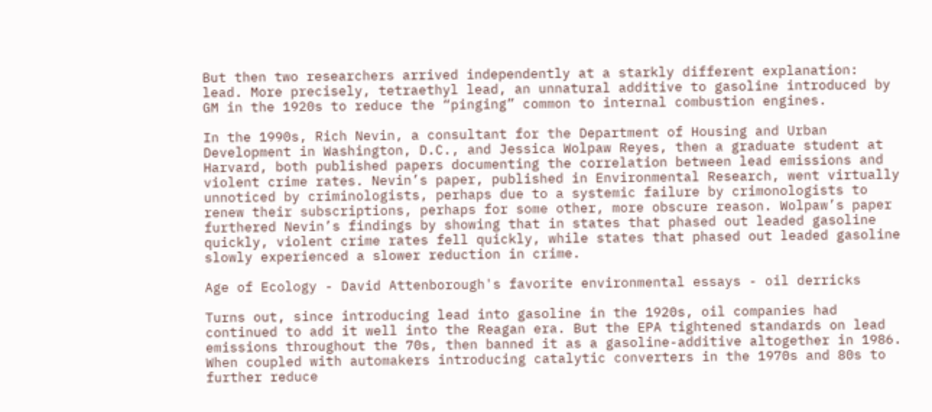But then two researchers arrived independently at a starkly different explanation: lead. More precisely, tetraethyl lead, an unnatural additive to gasoline introduced by GM in the 1920s to reduce the “pinging” common to internal combustion engines.

In the 1990s, Rich Nevin, a consultant for the Department of Housing and Urban Development in Washington, D.C., and Jessica Wolpaw Reyes, then a graduate student at Harvard, both published papers documenting the correlation between lead emissions and violent crime rates. Nevin’s paper, published in Environmental Research, went virtually unnoticed by criminologists, perhaps due to a systemic failure by crimonologists to renew their subscriptions, perhaps for some other, more obscure reason. Wolpaw’s paper furthered Nevin’s findings by showing that in states that phased out leaded gasoline quickly, violent crime rates fell quickly, while states that phased out leaded gasoline slowly experienced a slower reduction in crime.

Age of Ecology - David Attenborough's favorite environmental essays - oil derricks

Turns out, since introducing lead into gasoline in the 1920s, oil companies had continued to add it well into the Reagan era. But the EPA tightened standards on lead emissions throughout the 70s, then banned it as a gasoline-additive altogether in 1986. When coupled with automakers introducing catalytic converters in the 1970s and 80s to further reduce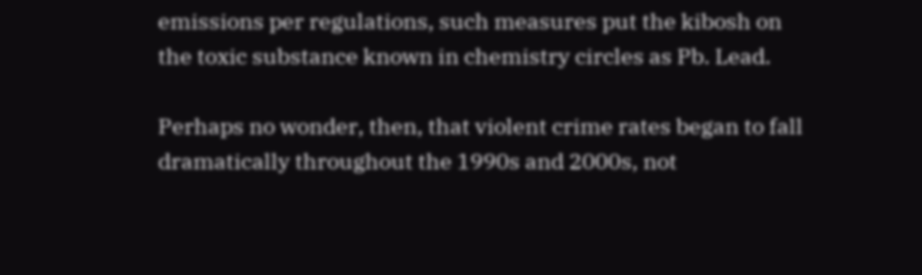emissions per regulations, such measures put the kibosh on the toxic substance known in chemistry circles as Pb. Lead.

Perhaps no wonder, then, that violent crime rates began to fall dramatically throughout the 1990s and 2000s, not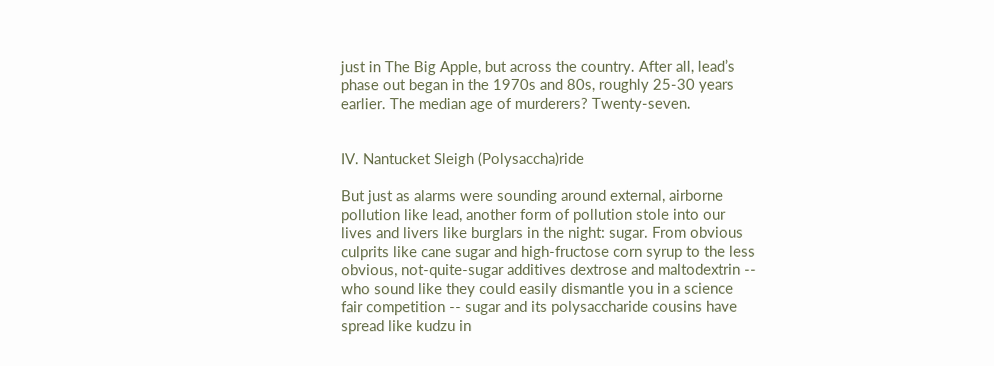just in The Big Apple, but across the country. After all, lead’s phase out began in the 1970s and 80s, roughly 25-30 years earlier. The median age of murderers? Twenty-seven.


IV. Nantucket Sleigh (Polysaccha)ride

But just as alarms were sounding around external, airborne pollution like lead, another form of pollution stole into our lives and livers like burglars in the night: sugar. From obvious culprits like cane sugar and high-fructose corn syrup to the less obvious, not-quite-sugar additives dextrose and maltodextrin -- who sound like they could easily dismantle you in a science fair competition -- sugar and its polysaccharide cousins have spread like kudzu in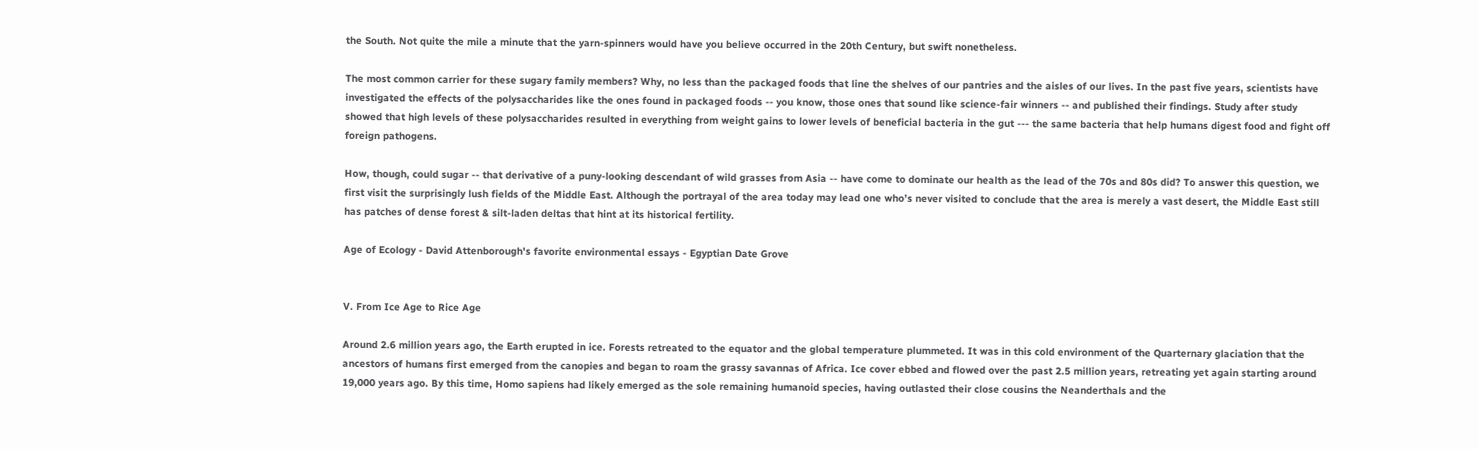the South. Not quite the mile a minute that the yarn-spinners would have you believe occurred in the 20th Century, but swift nonetheless.

The most common carrier for these sugary family members? Why, no less than the packaged foods that line the shelves of our pantries and the aisles of our lives. In the past five years, scientists have investigated the effects of the polysaccharides like the ones found in packaged foods -- you know, those ones that sound like science-fair winners -- and published their findings. Study after study showed that high levels of these polysaccharides resulted in everything from weight gains to lower levels of beneficial bacteria in the gut --- the same bacteria that help humans digest food and fight off foreign pathogens.

How, though, could sugar -- that derivative of a puny-looking descendant of wild grasses from Asia -- have come to dominate our health as the lead of the 70s and 80s did? To answer this question, we first visit the surprisingly lush fields of the Middle East. Although the portrayal of the area today may lead one who’s never visited to conclude that the area is merely a vast desert, the Middle East still has patches of dense forest & silt-laden deltas that hint at its historical fertility.

Age of Ecology - David Attenborough's favorite environmental essays - Egyptian Date Grove


V. From Ice Age to Rice Age

Around 2.6 million years ago, the Earth erupted in ice. Forests retreated to the equator and the global temperature plummeted. It was in this cold environment of the Quarternary glaciation that the ancestors of humans first emerged from the canopies and began to roam the grassy savannas of Africa. Ice cover ebbed and flowed over the past 2.5 million years, retreating yet again starting around 19,000 years ago. By this time, Homo sapiens had likely emerged as the sole remaining humanoid species, having outlasted their close cousins the Neanderthals and the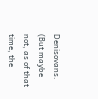Denisovans. (But maybe not, as of that time, the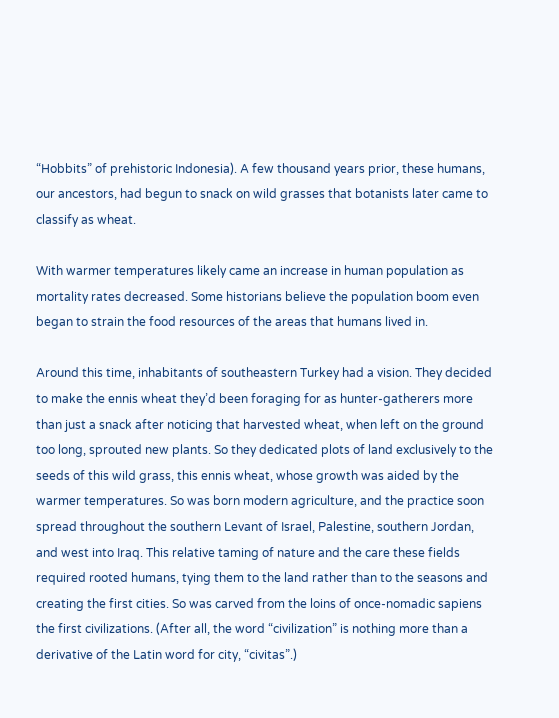“Hobbits” of prehistoric Indonesia). A few thousand years prior, these humans, our ancestors, had begun to snack on wild grasses that botanists later came to classify as wheat.

With warmer temperatures likely came an increase in human population as mortality rates decreased. Some historians believe the population boom even began to strain the food resources of the areas that humans lived in.

Around this time, inhabitants of southeastern Turkey had a vision. They decided to make the ennis wheat they’d been foraging for as hunter-gatherers more than just a snack after noticing that harvested wheat, when left on the ground too long, sprouted new plants. So they dedicated plots of land exclusively to the seeds of this wild grass, this ennis wheat, whose growth was aided by the warmer temperatures. So was born modern agriculture, and the practice soon spread throughout the southern Levant of Israel, Palestine, southern Jordan, and west into Iraq. This relative taming of nature and the care these fields required rooted humans, tying them to the land rather than to the seasons and creating the first cities. So was carved from the loins of once-nomadic sapiens the first civilizations. (After all, the word “civilization” is nothing more than a derivative of the Latin word for city, “civitas”.)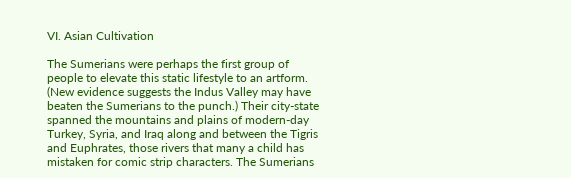VI. Asian Cultivation

The Sumerians were perhaps the first group of people to elevate this static lifestyle to an artform. (New evidence suggests the Indus Valley may have beaten the Sumerians to the punch.) Their city-state spanned the mountains and plains of modern-day Turkey, Syria, and Iraq along and between the Tigris and Euphrates, those rivers that many a child has mistaken for comic strip characters. The Sumerians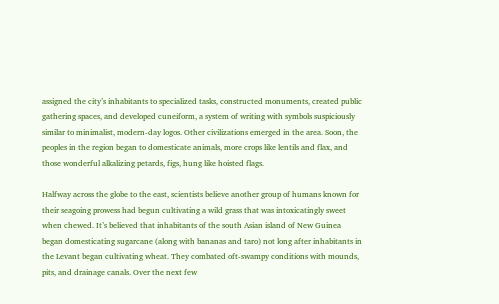assigned the city’s inhabitants to specialized tasks, constructed monuments, created public gathering spaces, and developed cuneiform, a system of writing with symbols suspiciously similar to minimalist, modern-day logos. Other civilizations emerged in the area. Soon, the peoples in the region began to domesticate animals, more crops like lentils and flax, and those wonderful alkalizing petards, figs, hung like hoisted flags.

Halfway across the globe to the east, scientists believe another group of humans known for their seagoing prowess had begun cultivating a wild grass that was intoxicatingly sweet when chewed. It’s believed that inhabitants of the south Asian island of New Guinea began domesticating sugarcane (along with bananas and taro) not long after inhabitants in the Levant began cultivating wheat. They combated oft-swampy conditions with mounds, pits, and drainage canals. Over the next few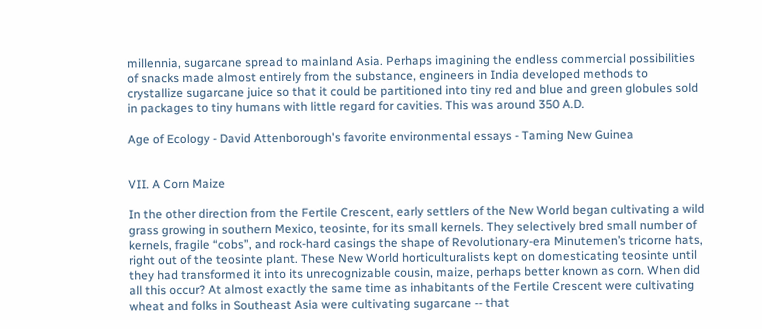millennia, sugarcane spread to mainland Asia. Perhaps imagining the endless commercial possibilities of snacks made almost entirely from the substance, engineers in India developed methods to crystallize sugarcane juice so that it could be partitioned into tiny red and blue and green globules sold in packages to tiny humans with little regard for cavities. This was around 350 A.D.

Age of Ecology - David Attenborough's favorite environmental essays - Taming New Guinea


VII. A Corn Maize

In the other direction from the Fertile Crescent, early settlers of the New World began cultivating a wild grass growing in southern Mexico, teosinte, for its small kernels. They selectively bred small number of kernels, fragile “cobs”, and rock-hard casings the shape of Revolutionary-era Minutemen’s tricorne hats, right out of the teosinte plant. These New World horticulturalists kept on domesticating teosinte until they had transformed it into its unrecognizable cousin, maize, perhaps better known as corn. When did all this occur? At almost exactly the same time as inhabitants of the Fertile Crescent were cultivating wheat and folks in Southeast Asia were cultivating sugarcane -- that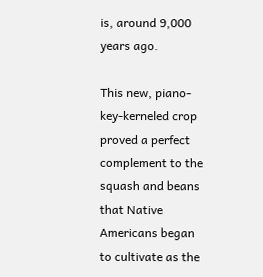is, around 9,000 years ago.

This new, piano-key-kerneled crop proved a perfect complement to the squash and beans that Native Americans began to cultivate as the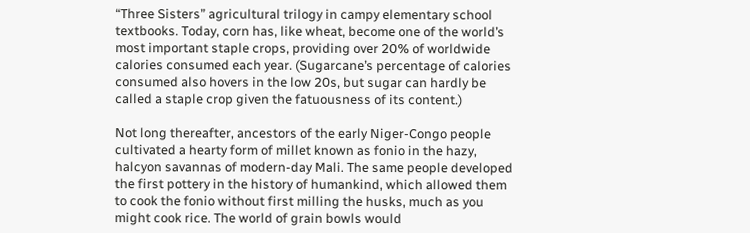“Three Sisters” agricultural trilogy in campy elementary school textbooks. Today, corn has, like wheat, become one of the world’s most important staple crops, providing over 20% of worldwide calories consumed each year. (Sugarcane’s percentage of calories consumed also hovers in the low 20s, but sugar can hardly be called a staple crop given the fatuousness of its content.)

Not long thereafter, ancestors of the early Niger-Congo people cultivated a hearty form of millet known as fonio in the hazy, halcyon savannas of modern-day Mali. The same people developed the first pottery in the history of humankind, which allowed them to cook the fonio without first milling the husks, much as you might cook rice. The world of grain bowls would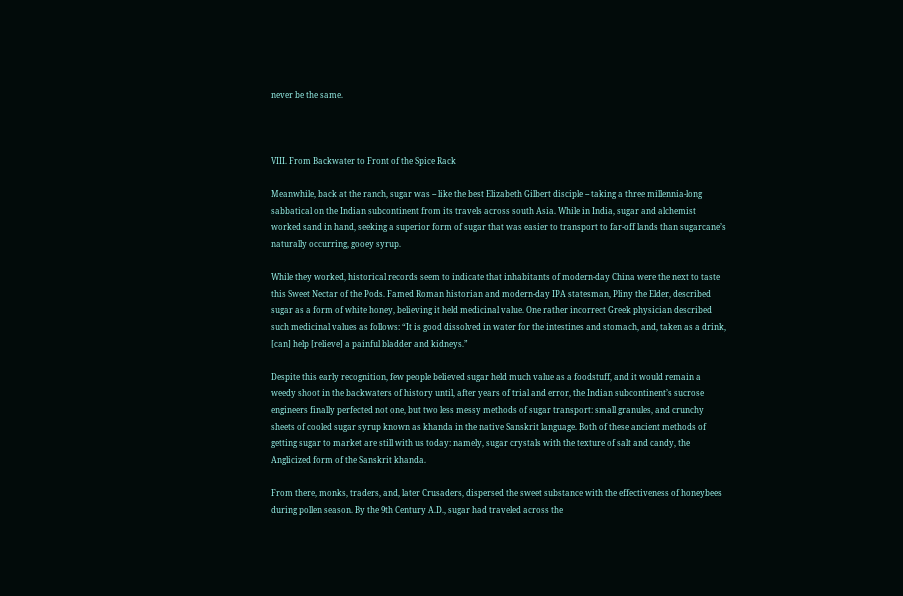never be the same.



VIII. From Backwater to Front of the Spice Rack

Meanwhile, back at the ranch, sugar was -- like the best Elizabeth Gilbert disciple -- taking a three millennia-long sabbatical on the Indian subcontinent from its travels across south Asia. While in India, sugar and alchemist worked sand in hand, seeking a superior form of sugar that was easier to transport to far-off lands than sugarcane’s naturally occurring, gooey syrup.

While they worked, historical records seem to indicate that inhabitants of modern-day China were the next to taste this Sweet Nectar of the Pods. Famed Roman historian and modern-day IPA statesman, Pliny the Elder, described sugar as a form of white honey, believing it held medicinal value. One rather incorrect Greek physician described such medicinal values as follows: “It is good dissolved in water for the intestines and stomach, and, taken as a drink, [can] help [relieve] a painful bladder and kidneys.”

Despite this early recognition, few people believed sugar held much value as a foodstuff, and it would remain a weedy shoot in the backwaters of history until, after years of trial and error, the Indian subcontinent’s sucrose engineers finally perfected not one, but two less messy methods of sugar transport: small granules, and crunchy sheets of cooled sugar syrup known as khanda in the native Sanskrit language. Both of these ancient methods of getting sugar to market are still with us today: namely, sugar crystals with the texture of salt and candy, the Anglicized form of the Sanskrit khanda.

From there, monks, traders, and, later Crusaders, dispersed the sweet substance with the effectiveness of honeybees during pollen season. By the 9th Century A.D., sugar had traveled across the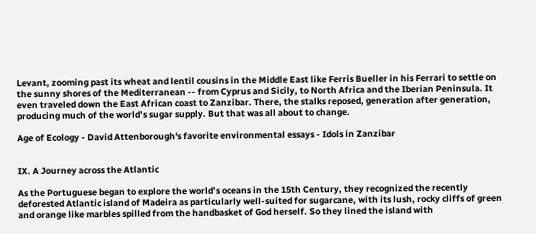Levant, zooming past its wheat and lentil cousins in the Middle East like Ferris Bueller in his Ferrari to settle on the sunny shores of the Mediterranean -- from Cyprus and Sicily, to North Africa and the Iberian Peninsula. It even traveled down the East African coast to Zanzibar. There, the stalks reposed, generation after generation, producing much of the world’s sugar supply. But that was all about to change.

Age of Ecology - David Attenborough's favorite environmental essays - Idols in Zanzibar


IX. A Journey across the Atlantic

As the Portuguese began to explore the world’s oceans in the 15th Century, they recognized the recently deforested Atlantic island of Madeira as particularly well-suited for sugarcane, with its lush, rocky cliffs of green and orange like marbles spilled from the handbasket of God herself. So they lined the island with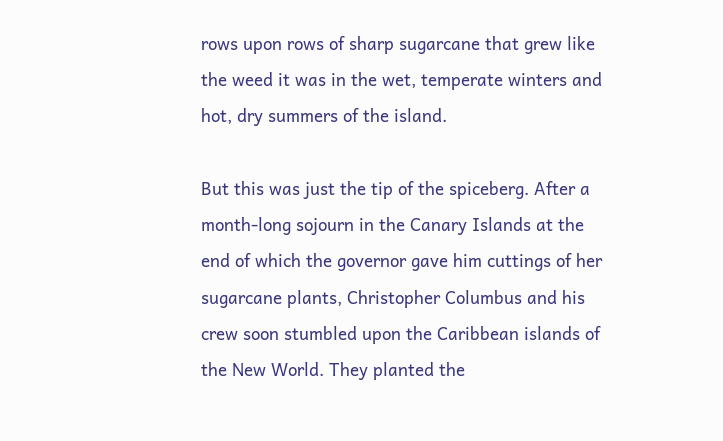rows upon rows of sharp sugarcane that grew like the weed it was in the wet, temperate winters and hot, dry summers of the island.

But this was just the tip of the spiceberg. After a month-long sojourn in the Canary Islands at the end of which the governor gave him cuttings of her sugarcane plants, Christopher Columbus and his crew soon stumbled upon the Caribbean islands of the New World. They planted the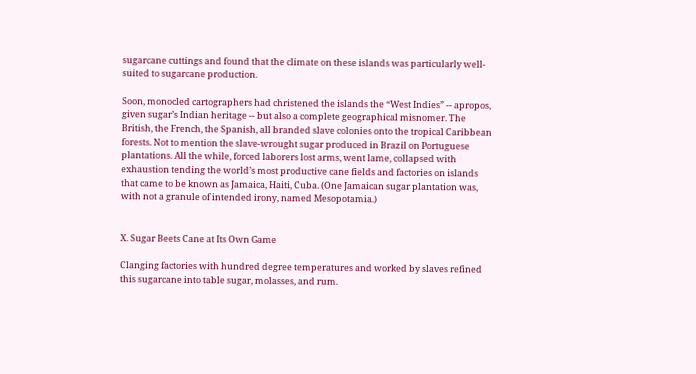sugarcane cuttings and found that the climate on these islands was particularly well-suited to sugarcane production.

Soon, monocled cartographers had christened the islands the “West Indies” -- apropos, given sugar’s Indian heritage -- but also a complete geographical misnomer. The British, the French, the Spanish, all branded slave colonies onto the tropical Caribbean forests. Not to mention the slave-wrought sugar produced in Brazil on Portuguese plantations. All the while, forced laborers lost arms, went lame, collapsed with exhaustion tending the world’s most productive cane fields and factories on islands that came to be known as Jamaica, Haiti, Cuba. (One Jamaican sugar plantation was, with not a granule of intended irony, named Mesopotamia.)


X. Sugar Beets Cane at Its Own Game

Clanging factories with hundred degree temperatures and worked by slaves refined this sugarcane into table sugar, molasses, and rum.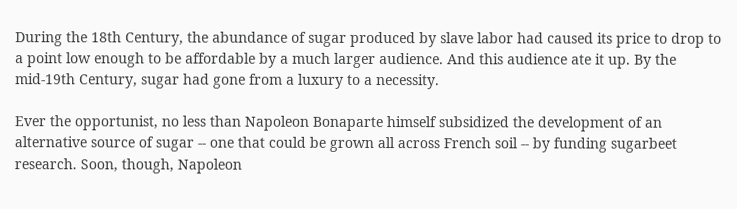During the 18th Century, the abundance of sugar produced by slave labor had caused its price to drop to a point low enough to be affordable by a much larger audience. And this audience ate it up. By the mid-19th Century, sugar had gone from a luxury to a necessity.

Ever the opportunist, no less than Napoleon Bonaparte himself subsidized the development of an alternative source of sugar -- one that could be grown all across French soil -- by funding sugarbeet research. Soon, though, Napoleon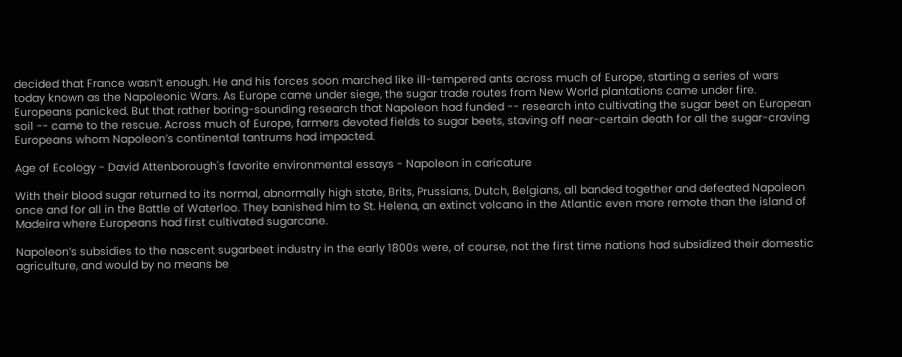decided that France wasn’t enough. He and his forces soon marched like ill-tempered ants across much of Europe, starting a series of wars today known as the Napoleonic Wars. As Europe came under siege, the sugar trade routes from New World plantations came under fire. Europeans panicked. But that rather boring-sounding research that Napoleon had funded -- research into cultivating the sugar beet on European soil -- came to the rescue. Across much of Europe, farmers devoted fields to sugar beets, staving off near-certain death for all the sugar-craving Europeans whom Napoleon’s continental tantrums had impacted.

Age of Ecology - David Attenborough's favorite environmental essays - Napoleon in caricature

With their blood sugar returned to its normal, abnormally high state, Brits, Prussians, Dutch, Belgians, all banded together and defeated Napoleon once and for all in the Battle of Waterloo. They banished him to St. Helena, an extinct volcano in the Atlantic even more remote than the island of Madeira where Europeans had first cultivated sugarcane.

Napoleon’s subsidies to the nascent sugarbeet industry in the early 1800s were, of course, not the first time nations had subsidized their domestic agriculture, and would by no means be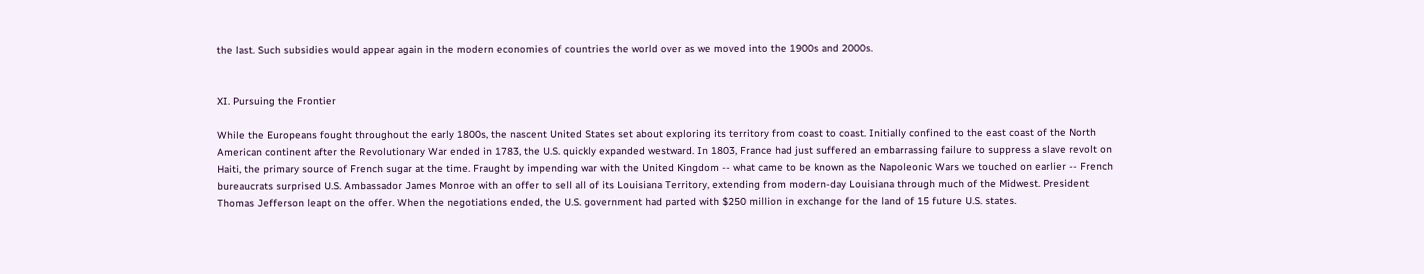the last. Such subsidies would appear again in the modern economies of countries the world over as we moved into the 1900s and 2000s.


XI. Pursuing the Frontier

While the Europeans fought throughout the early 1800s, the nascent United States set about exploring its territory from coast to coast. Initially confined to the east coast of the North American continent after the Revolutionary War ended in 1783, the U.S. quickly expanded westward. In 1803, France had just suffered an embarrassing failure to suppress a slave revolt on Haiti, the primary source of French sugar at the time. Fraught by impending war with the United Kingdom -- what came to be known as the Napoleonic Wars we touched on earlier -- French bureaucrats surprised U.S. Ambassador James Monroe with an offer to sell all of its Louisiana Territory, extending from modern-day Louisiana through much of the Midwest. President Thomas Jefferson leapt on the offer. When the negotiations ended, the U.S. government had parted with $250 million in exchange for the land of 15 future U.S. states.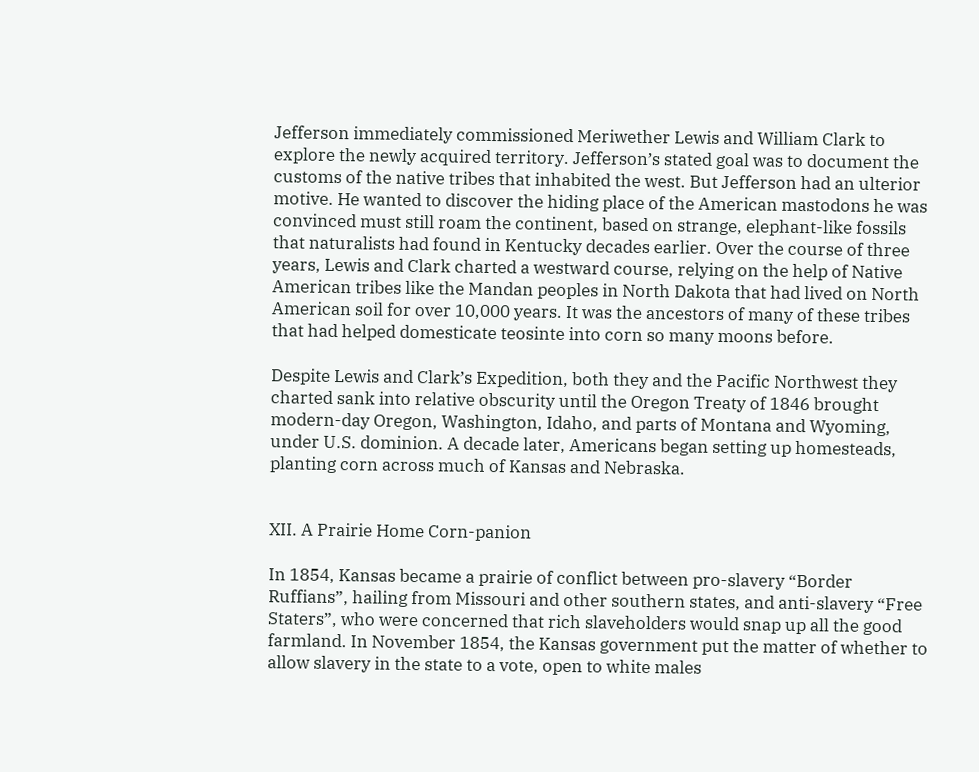Jefferson immediately commissioned Meriwether Lewis and William Clark to explore the newly acquired territory. Jefferson’s stated goal was to document the customs of the native tribes that inhabited the west. But Jefferson had an ulterior motive. He wanted to discover the hiding place of the American mastodons he was convinced must still roam the continent, based on strange, elephant-like fossils that naturalists had found in Kentucky decades earlier. Over the course of three years, Lewis and Clark charted a westward course, relying on the help of Native American tribes like the Mandan peoples in North Dakota that had lived on North American soil for over 10,000 years. It was the ancestors of many of these tribes that had helped domesticate teosinte into corn so many moons before.

Despite Lewis and Clark’s Expedition, both they and the Pacific Northwest they charted sank into relative obscurity until the Oregon Treaty of 1846 brought modern-day Oregon, Washington, Idaho, and parts of Montana and Wyoming, under U.S. dominion. A decade later, Americans began setting up homesteads, planting corn across much of Kansas and Nebraska.


XII. A Prairie Home Corn-panion

In 1854, Kansas became a prairie of conflict between pro-slavery “Border Ruffians”, hailing from Missouri and other southern states, and anti-slavery “Free Staters”, who were concerned that rich slaveholders would snap up all the good farmland. In November 1854, the Kansas government put the matter of whether to allow slavery in the state to a vote, open to white males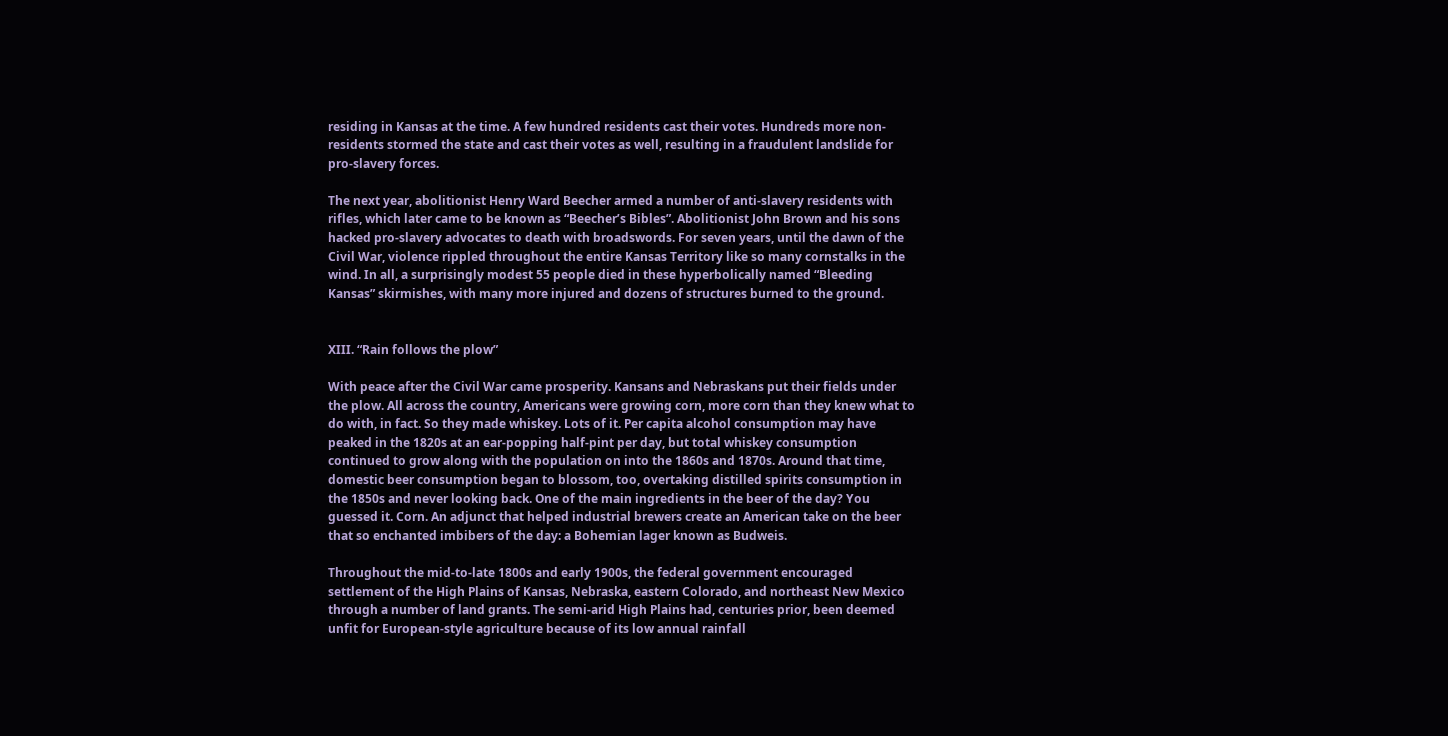residing in Kansas at the time. A few hundred residents cast their votes. Hundreds more non-residents stormed the state and cast their votes as well, resulting in a fraudulent landslide for pro-slavery forces.

The next year, abolitionist Henry Ward Beecher armed a number of anti-slavery residents with rifles, which later came to be known as “Beecher’s Bibles”. Abolitionist John Brown and his sons hacked pro-slavery advocates to death with broadswords. For seven years, until the dawn of the Civil War, violence rippled throughout the entire Kansas Territory like so many cornstalks in the wind. In all, a surprisingly modest 55 people died in these hyperbolically named “Bleeding Kansas” skirmishes, with many more injured and dozens of structures burned to the ground.


XIII. “Rain follows the plow”

With peace after the Civil War came prosperity. Kansans and Nebraskans put their fields under the plow. All across the country, Americans were growing corn, more corn than they knew what to do with, in fact. So they made whiskey. Lots of it. Per capita alcohol consumption may have peaked in the 1820s at an ear-popping half-pint per day, but total whiskey consumption continued to grow along with the population on into the 1860s and 1870s. Around that time, domestic beer consumption began to blossom, too, overtaking distilled spirits consumption in the 1850s and never looking back. One of the main ingredients in the beer of the day? You guessed it. Corn. An adjunct that helped industrial brewers create an American take on the beer that so enchanted imbibers of the day: a Bohemian lager known as Budweis.

Throughout the mid-to-late 1800s and early 1900s, the federal government encouraged settlement of the High Plains of Kansas, Nebraska, eastern Colorado, and northeast New Mexico through a number of land grants. The semi-arid High Plains had, centuries prior, been deemed unfit for European-style agriculture because of its low annual rainfall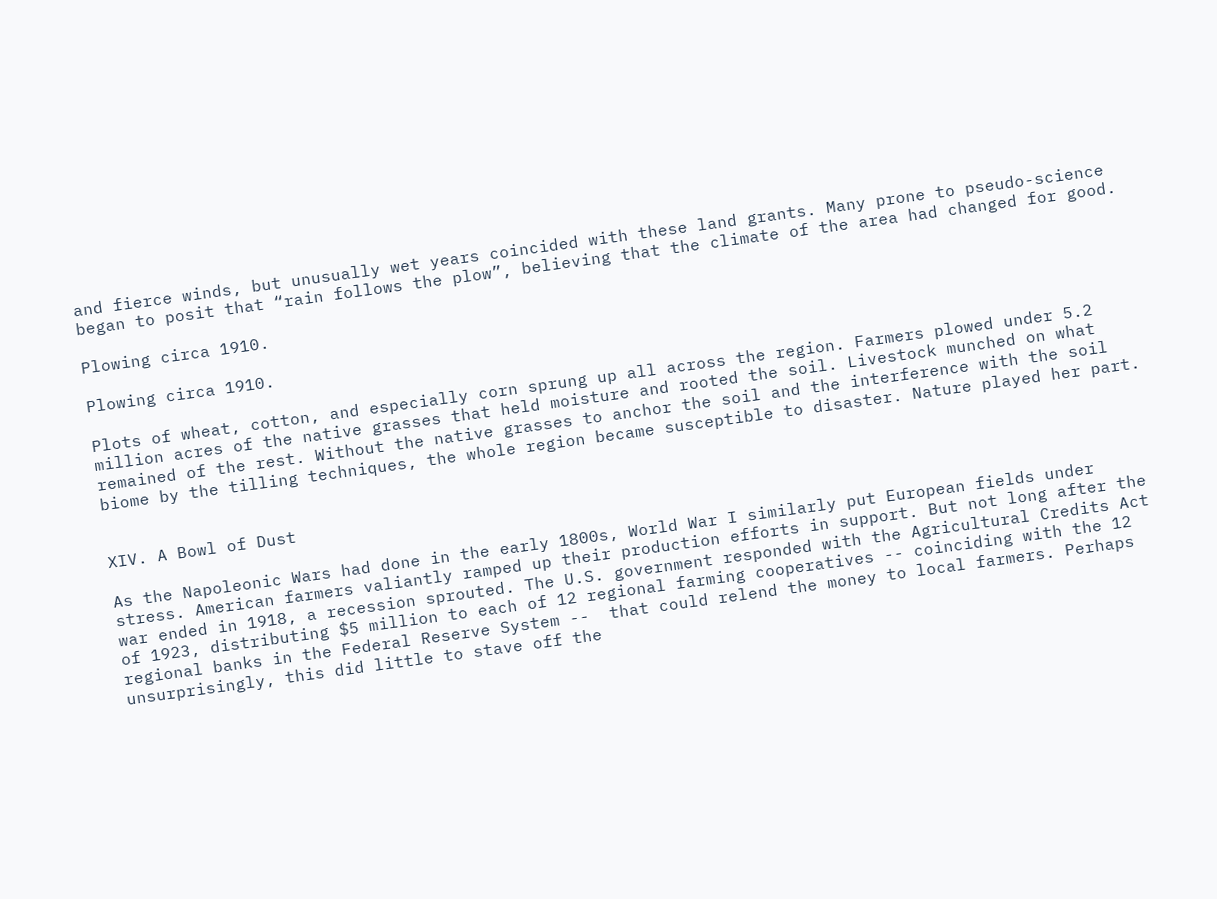and fierce winds, but unusually wet years coincided with these land grants. Many prone to pseudo-science began to posit that “rain follows the plow”, believing that the climate of the area had changed for good.

Plowing circa 1910.

Plowing circa 1910.

Plots of wheat, cotton, and especially corn sprung up all across the region. Farmers plowed under 5.2 million acres of the native grasses that held moisture and rooted the soil. Livestock munched on what remained of the rest. Without the native grasses to anchor the soil and the interference with the soil biome by the tilling techniques, the whole region became susceptible to disaster. Nature played her part.


XIV. A Bowl of Dust

As the Napoleonic Wars had done in the early 1800s, World War I similarly put European fields under stress. American farmers valiantly ramped up their production efforts in support. But not long after the war ended in 1918, a recession sprouted. The U.S. government responded with the Agricultural Credits Act of 1923, distributing $5 million to each of 12 regional farming cooperatives -- coinciding with the 12 regional banks in the Federal Reserve System --  that could relend the money to local farmers. Perhaps unsurprisingly, this did little to stave off the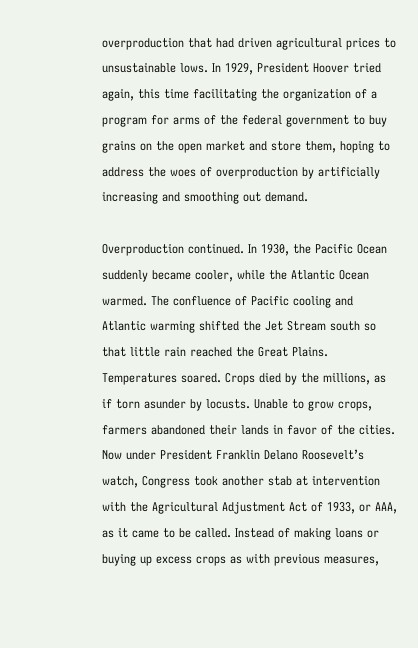overproduction that had driven agricultural prices to unsustainable lows. In 1929, President Hoover tried again, this time facilitating the organization of a program for arms of the federal government to buy grains on the open market and store them, hoping to address the woes of overproduction by artificially increasing and smoothing out demand.

Overproduction continued. In 1930, the Pacific Ocean suddenly became cooler, while the Atlantic Ocean warmed. The confluence of Pacific cooling and Atlantic warming shifted the Jet Stream south so that little rain reached the Great Plains. Temperatures soared. Crops died by the millions, as if torn asunder by locusts. Unable to grow crops, farmers abandoned their lands in favor of the cities. Now under President Franklin Delano Roosevelt’s watch, Congress took another stab at intervention with the Agricultural Adjustment Act of 1933, or AAA, as it came to be called. Instead of making loans or buying up excess crops as with previous measures,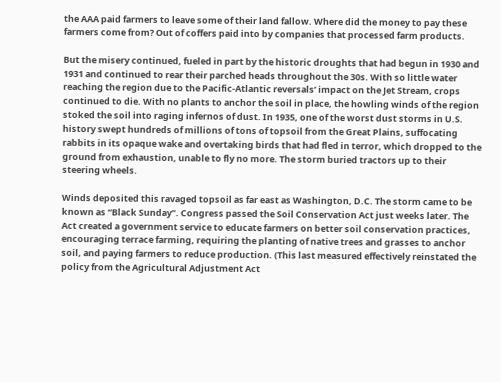the AAA paid farmers to leave some of their land fallow. Where did the money to pay these farmers come from? Out of coffers paid into by companies that processed farm products.

But the misery continued, fueled in part by the historic droughts that had begun in 1930 and 1931 and continued to rear their parched heads throughout the 30s. With so little water reaching the region due to the Pacific-Atlantic reversals’ impact on the Jet Stream, crops continued to die. With no plants to anchor the soil in place, the howling winds of the region stoked the soil into raging infernos of dust. In 1935, one of the worst dust storms in U.S. history swept hundreds of millions of tons of topsoil from the Great Plains, suffocating rabbits in its opaque wake and overtaking birds that had fled in terror, which dropped to the ground from exhaustion, unable to fly no more. The storm buried tractors up to their steering wheels.

Winds deposited this ravaged topsoil as far east as Washington, D.C. The storm came to be known as “Black Sunday”. Congress passed the Soil Conservation Act just weeks later. The Act created a government service to educate farmers on better soil conservation practices, encouraging terrace farming, requiring the planting of native trees and grasses to anchor soil, and paying farmers to reduce production. (This last measured effectively reinstated the policy from the Agricultural Adjustment Act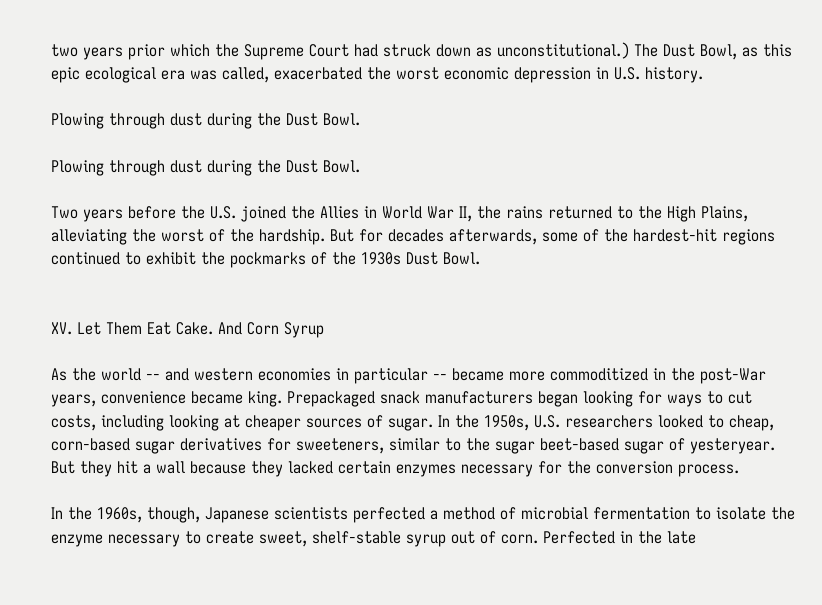two years prior which the Supreme Court had struck down as unconstitutional.) The Dust Bowl, as this epic ecological era was called, exacerbated the worst economic depression in U.S. history.

Plowing through dust during the Dust Bowl.

Plowing through dust during the Dust Bowl.

Two years before the U.S. joined the Allies in World War II, the rains returned to the High Plains, alleviating the worst of the hardship. But for decades afterwards, some of the hardest-hit regions continued to exhibit the pockmarks of the 1930s Dust Bowl.


XV. Let Them Eat Cake. And Corn Syrup

As the world -- and western economies in particular -- became more commoditized in the post-War years, convenience became king. Prepackaged snack manufacturers began looking for ways to cut costs, including looking at cheaper sources of sugar. In the 1950s, U.S. researchers looked to cheap, corn-based sugar derivatives for sweeteners, similar to the sugar beet-based sugar of yesteryear. But they hit a wall because they lacked certain enzymes necessary for the conversion process.

In the 1960s, though, Japanese scientists perfected a method of microbial fermentation to isolate the enzyme necessary to create sweet, shelf-stable syrup out of corn. Perfected in the late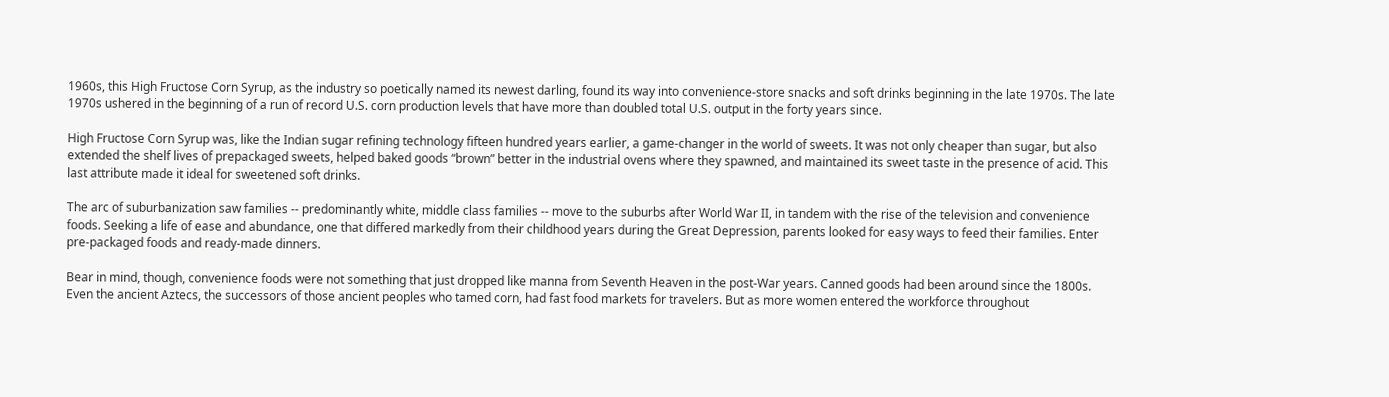1960s, this High Fructose Corn Syrup, as the industry so poetically named its newest darling, found its way into convenience-store snacks and soft drinks beginning in the late 1970s. The late 1970s ushered in the beginning of a run of record U.S. corn production levels that have more than doubled total U.S. output in the forty years since.

High Fructose Corn Syrup was, like the Indian sugar refining technology fifteen hundred years earlier, a game-changer in the world of sweets. It was not only cheaper than sugar, but also extended the shelf lives of prepackaged sweets, helped baked goods “brown” better in the industrial ovens where they spawned, and maintained its sweet taste in the presence of acid. This last attribute made it ideal for sweetened soft drinks.

The arc of suburbanization saw families -- predominantly white, middle class families -- move to the suburbs after World War II, in tandem with the rise of the television and convenience foods. Seeking a life of ease and abundance, one that differed markedly from their childhood years during the Great Depression, parents looked for easy ways to feed their families. Enter pre-packaged foods and ready-made dinners.

Bear in mind, though, convenience foods were not something that just dropped like manna from Seventh Heaven in the post-War years. Canned goods had been around since the 1800s. Even the ancient Aztecs, the successors of those ancient peoples who tamed corn, had fast food markets for travelers. But as more women entered the workforce throughout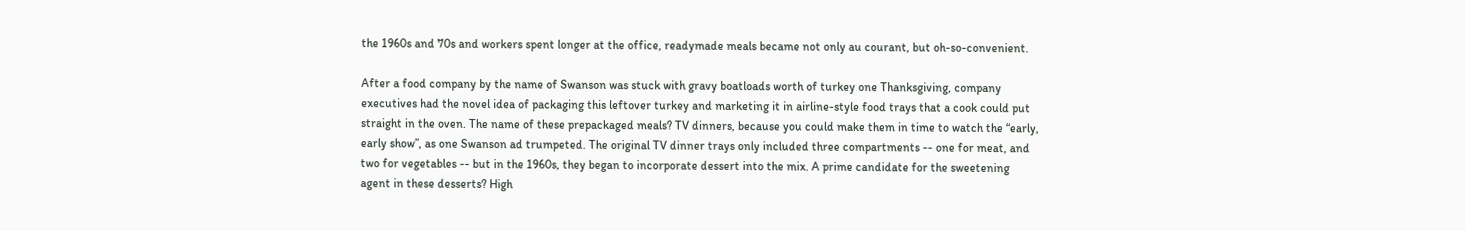the 1960s and 70s and workers spent longer at the office, readymade meals became not only au courant, but oh-so-convenient.

After a food company by the name of Swanson was stuck with gravy boatloads worth of turkey one Thanksgiving, company executives had the novel idea of packaging this leftover turkey and marketing it in airline-style food trays that a cook could put straight in the oven. The name of these prepackaged meals? TV dinners, because you could make them in time to watch the “early, early show”, as one Swanson ad trumpeted. The original TV dinner trays only included three compartments -- one for meat, and two for vegetables -- but in the 1960s, they began to incorporate dessert into the mix. A prime candidate for the sweetening agent in these desserts? High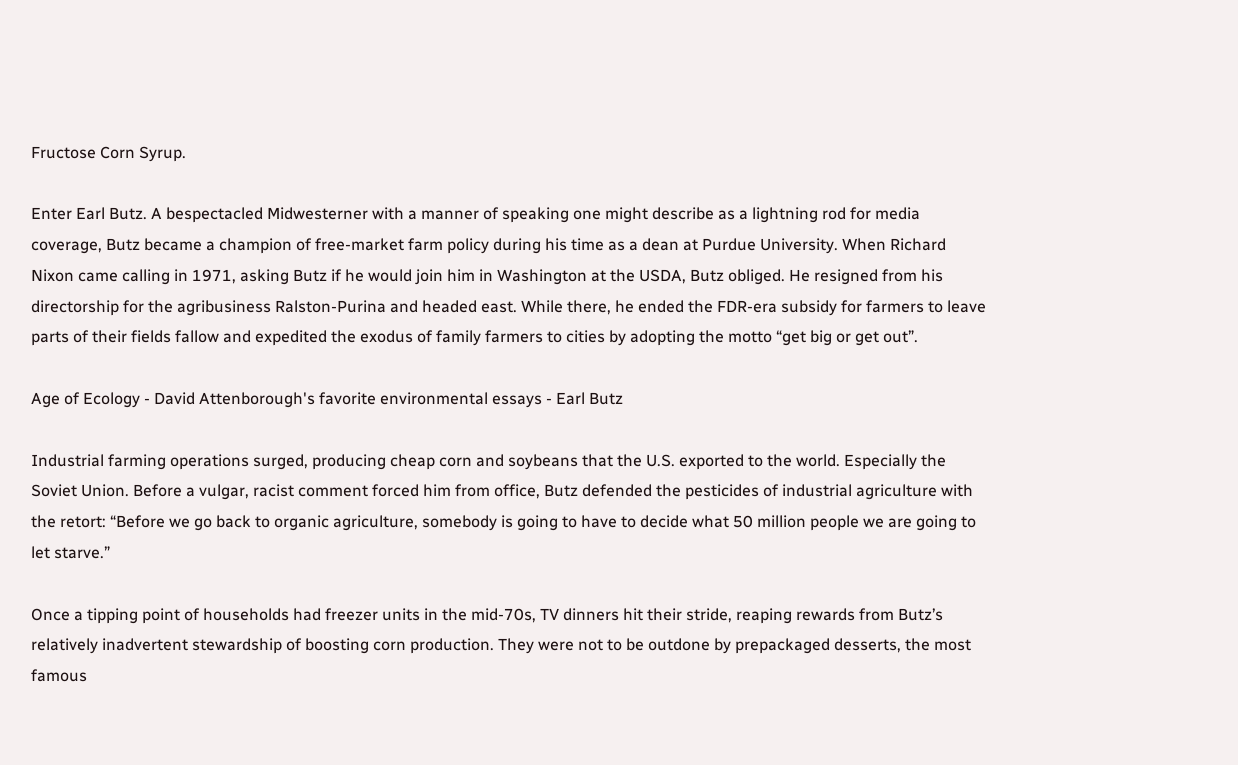Fructose Corn Syrup.

Enter Earl Butz. A bespectacled Midwesterner with a manner of speaking one might describe as a lightning rod for media coverage, Butz became a champion of free-market farm policy during his time as a dean at Purdue University. When Richard Nixon came calling in 1971, asking Butz if he would join him in Washington at the USDA, Butz obliged. He resigned from his directorship for the agribusiness Ralston-Purina and headed east. While there, he ended the FDR-era subsidy for farmers to leave parts of their fields fallow and expedited the exodus of family farmers to cities by adopting the motto “get big or get out”.

Age of Ecology - David Attenborough's favorite environmental essays - Earl Butz

Industrial farming operations surged, producing cheap corn and soybeans that the U.S. exported to the world. Especially the Soviet Union. Before a vulgar, racist comment forced him from office, Butz defended the pesticides of industrial agriculture with the retort: “Before we go back to organic agriculture, somebody is going to have to decide what 50 million people we are going to let starve.”

Once a tipping point of households had freezer units in the mid-70s, TV dinners hit their stride, reaping rewards from Butz’s relatively inadvertent stewardship of boosting corn production. They were not to be outdone by prepackaged desserts, the most famous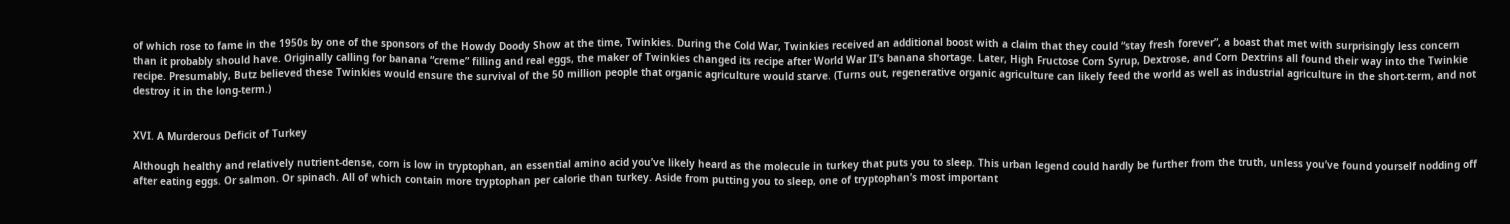of which rose to fame in the 1950s by one of the sponsors of the Howdy Doody Show at the time, Twinkies. During the Cold War, Twinkies received an additional boost with a claim that they could “stay fresh forever”, a boast that met with surprisingly less concern than it probably should have. Originally calling for banana “creme” filling and real eggs, the maker of Twinkies changed its recipe after World War II’s banana shortage. Later, High Fructose Corn Syrup, Dextrose, and Corn Dextrins all found their way into the Twinkie recipe. Presumably, Butz believed these Twinkies would ensure the survival of the 50 million people that organic agriculture would starve. (Turns out, regenerative organic agriculture can likely feed the world as well as industrial agriculture in the short-term, and not destroy it in the long-term.)


XVI. A Murderous Deficit of Turkey

Although healthy and relatively nutrient-dense, corn is low in tryptophan, an essential amino acid you’ve likely heard as the molecule in turkey that puts you to sleep. This urban legend could hardly be further from the truth, unless you’ve found yourself nodding off after eating eggs. Or salmon. Or spinach. All of which contain more tryptophan per calorie than turkey. Aside from putting you to sleep, one of tryptophan’s most important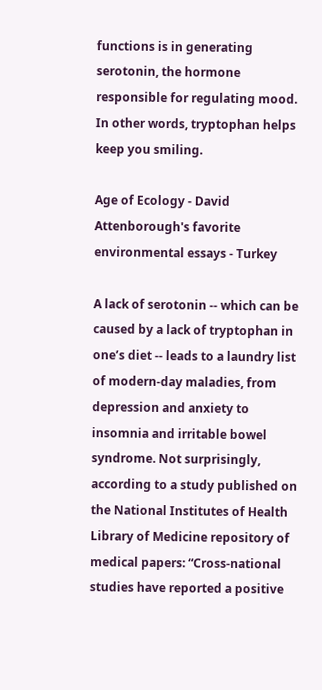functions is in generating serotonin, the hormone responsible for regulating mood. In other words, tryptophan helps keep you smiling.

Age of Ecology - David Attenborough's favorite environmental essays - Turkey

A lack of serotonin -- which can be caused by a lack of tryptophan in one’s diet -- leads to a laundry list of modern-day maladies, from depression and anxiety to insomnia and irritable bowel syndrome. Not surprisingly, according to a study published on the National Institutes of Health Library of Medicine repository of medical papers: “Cross-national studies have reported a positive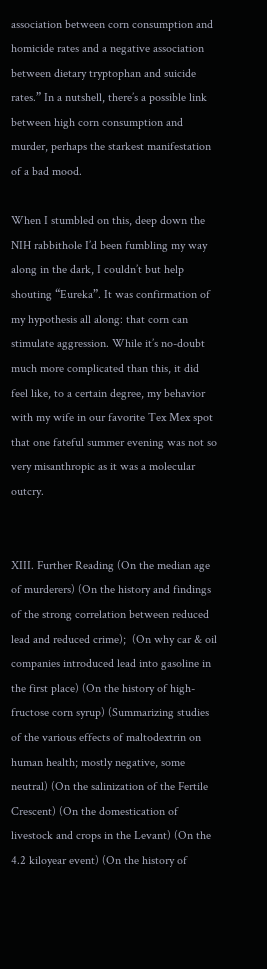association between corn consumption and homicide rates and a negative association between dietary tryptophan and suicide rates.” In a nutshell, there’s a possible link between high corn consumption and murder, perhaps the starkest manifestation of a bad mood.

When I stumbled on this, deep down the NIH rabbithole I’d been fumbling my way along in the dark, I couldn’t but help shouting “Eureka”. It was confirmation of my hypothesis all along: that corn can stimulate aggression. While it’s no-doubt much more complicated than this, it did feel like, to a certain degree, my behavior with my wife in our favorite Tex Mex spot that one fateful summer evening was not so very misanthropic as it was a molecular outcry.


XIII. Further Reading (On the median age of murderers) (On the history and findings of the strong correlation between reduced lead and reduced crime);  (On why car & oil companies introduced lead into gasoline in the first place) (On the history of high-fructose corn syrup) (Summarizing studies of the various effects of maltodextrin on human health; mostly negative, some neutral) (On the salinization of the Fertile Crescent) (On the domestication of livestock and crops in the Levant) (On the 4.2 kiloyear event) (On the history of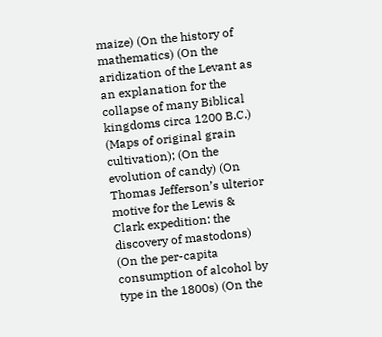maize) (On the history of mathematics) (On the aridization of the Levant as an explanation for the collapse of many Biblical kingdoms circa 1200 B.C.) (Maps of original grain cultivation); (On the evolution of candy) (On Thomas Jefferson’s ulterior motive for the Lewis & Clark expedition: the discovery of mastodons) (On the per-capita consumption of alcohol by type in the 1800s) (On the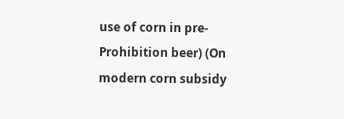use of corn in pre-Prohibition beer) (On modern corn subsidy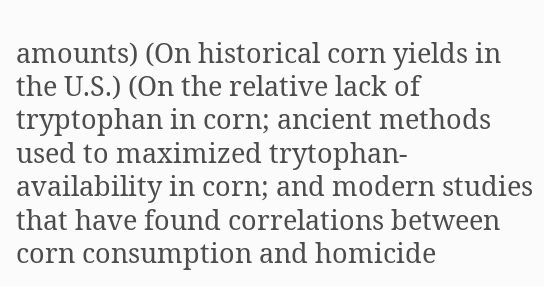amounts) (On historical corn yields in the U.S.) (On the relative lack of tryptophan in corn; ancient methods used to maximized trytophan-availability in corn; and modern studies that have found correlations between corn consumption and homicide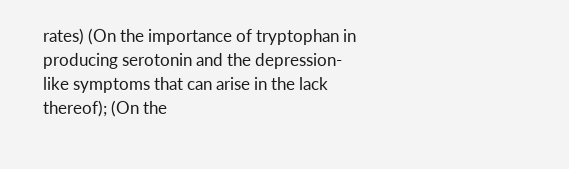rates) (On the importance of tryptophan in producing serotonin and the depression-like symptoms that can arise in the lack thereof); (On the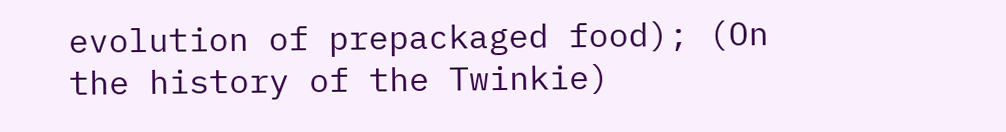evolution of prepackaged food); (On the history of the Twinkie)